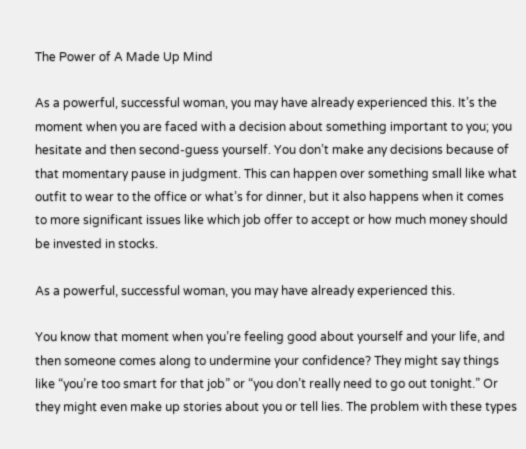The Power of A Made Up Mind

As a powerful, successful woman, you may have already experienced this. It’s the moment when you are faced with a decision about something important to you; you hesitate and then second-guess yourself. You don’t make any decisions because of that momentary pause in judgment. This can happen over something small like what outfit to wear to the office or what’s for dinner, but it also happens when it comes to more significant issues like which job offer to accept or how much money should be invested in stocks.

As a powerful, successful woman, you may have already experienced this.

You know that moment when you’re feeling good about yourself and your life, and then someone comes along to undermine your confidence? They might say things like “you’re too smart for that job” or “you don’t really need to go out tonight.” Or they might even make up stories about you or tell lies. The problem with these types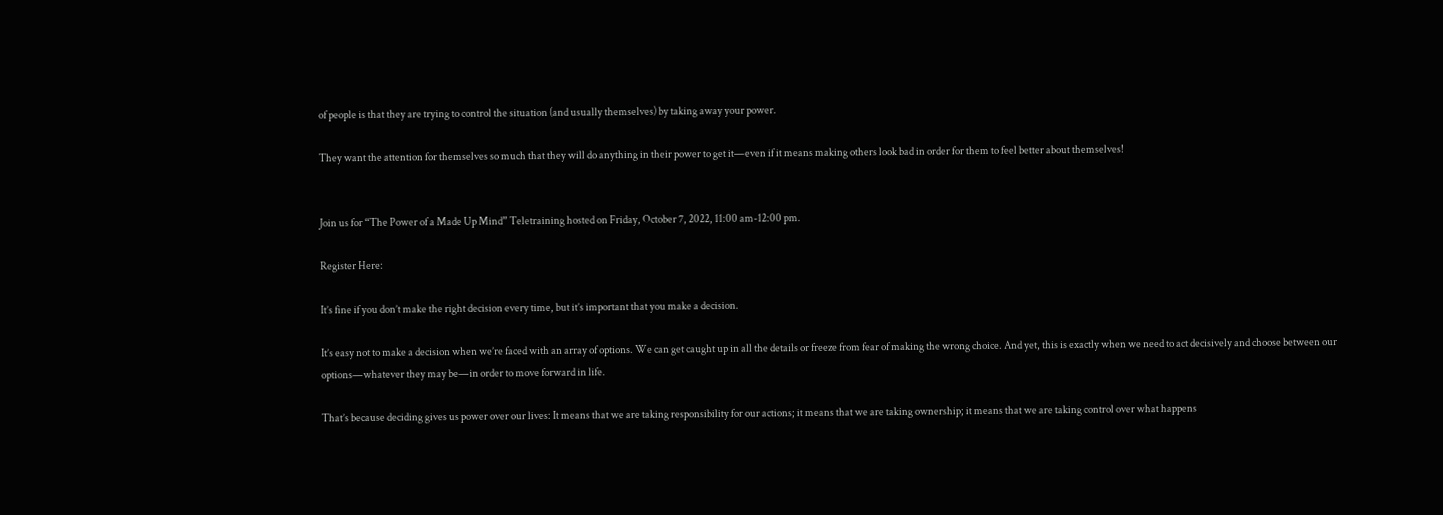of people is that they are trying to control the situation (and usually themselves) by taking away your power.

They want the attention for themselves so much that they will do anything in their power to get it—even if it means making others look bad in order for them to feel better about themselves!


Join us for “The Power of a Made Up Mind” Teletraining hosted on Friday, October 7, 2022, 11:00 am-12:00 pm.

Register Here:

It’s fine if you don’t make the right decision every time, but it’s important that you make a decision.

It’s easy not to make a decision when we’re faced with an array of options. We can get caught up in all the details or freeze from fear of making the wrong choice. And yet, this is exactly when we need to act decisively and choose between our options—whatever they may be—in order to move forward in life.

That’s because deciding gives us power over our lives: It means that we are taking responsibility for our actions; it means that we are taking ownership; it means that we are taking control over what happens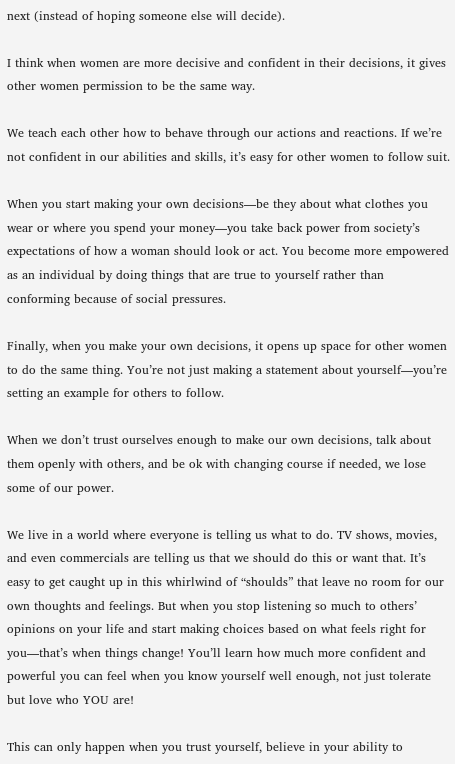next (instead of hoping someone else will decide).

I think when women are more decisive and confident in their decisions, it gives other women permission to be the same way.

We teach each other how to behave through our actions and reactions. If we’re not confident in our abilities and skills, it’s easy for other women to follow suit.

When you start making your own decisions—be they about what clothes you wear or where you spend your money—you take back power from society’s expectations of how a woman should look or act. You become more empowered as an individual by doing things that are true to yourself rather than conforming because of social pressures.

Finally, when you make your own decisions, it opens up space for other women to do the same thing. You’re not just making a statement about yourself—you’re setting an example for others to follow.

When we don’t trust ourselves enough to make our own decisions, talk about them openly with others, and be ok with changing course if needed, we lose some of our power.

We live in a world where everyone is telling us what to do. TV shows, movies, and even commercials are telling us that we should do this or want that. It’s easy to get caught up in this whirlwind of “shoulds” that leave no room for our own thoughts and feelings. But when you stop listening so much to others’ opinions on your life and start making choices based on what feels right for you—that’s when things change! You’ll learn how much more confident and powerful you can feel when you know yourself well enough, not just tolerate but love who YOU are!

This can only happen when you trust yourself, believe in your ability to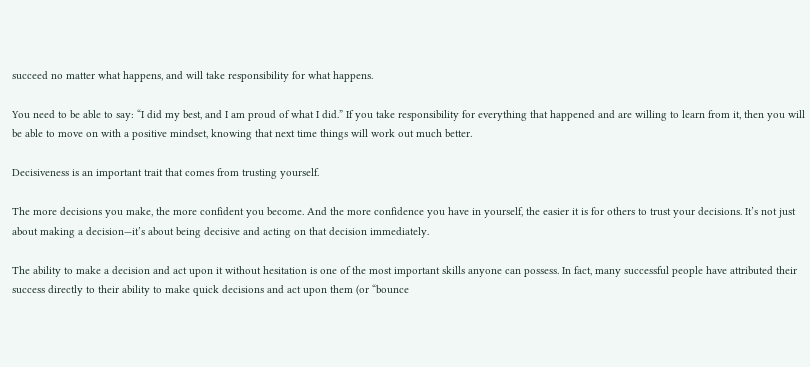succeed no matter what happens, and will take responsibility for what happens.

You need to be able to say: “I did my best, and I am proud of what I did.” If you take responsibility for everything that happened and are willing to learn from it, then you will be able to move on with a positive mindset, knowing that next time things will work out much better.

Decisiveness is an important trait that comes from trusting yourself.

The more decisions you make, the more confident you become. And the more confidence you have in yourself, the easier it is for others to trust your decisions. It’s not just about making a decision—it’s about being decisive and acting on that decision immediately.

The ability to make a decision and act upon it without hesitation is one of the most important skills anyone can possess. In fact, many successful people have attributed their success directly to their ability to make quick decisions and act upon them (or “bounce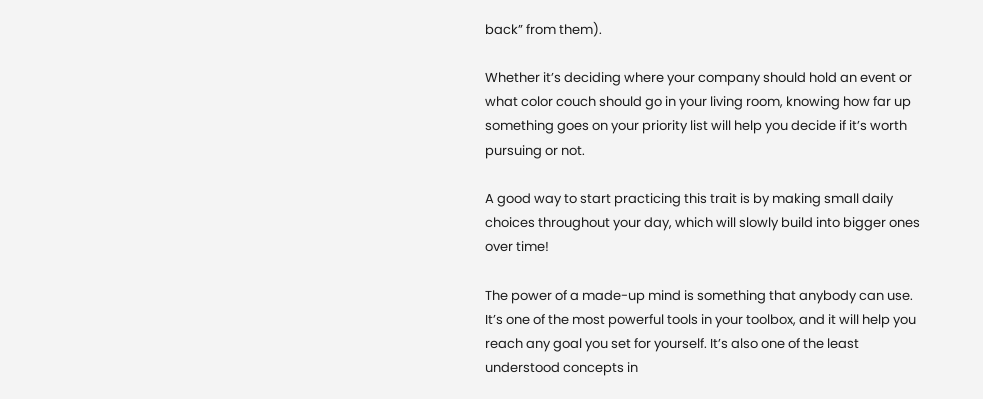back” from them).

Whether it’s deciding where your company should hold an event or what color couch should go in your living room, knowing how far up something goes on your priority list will help you decide if it’s worth pursuing or not.

A good way to start practicing this trait is by making small daily choices throughout your day, which will slowly build into bigger ones over time!

The power of a made-up mind is something that anybody can use. It’s one of the most powerful tools in your toolbox, and it will help you reach any goal you set for yourself. It’s also one of the least understood concepts in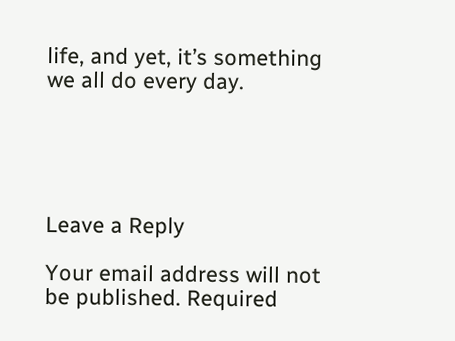life, and yet, it’s something we all do every day.





Leave a Reply

Your email address will not be published. Required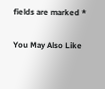fields are marked *

You May Also Like